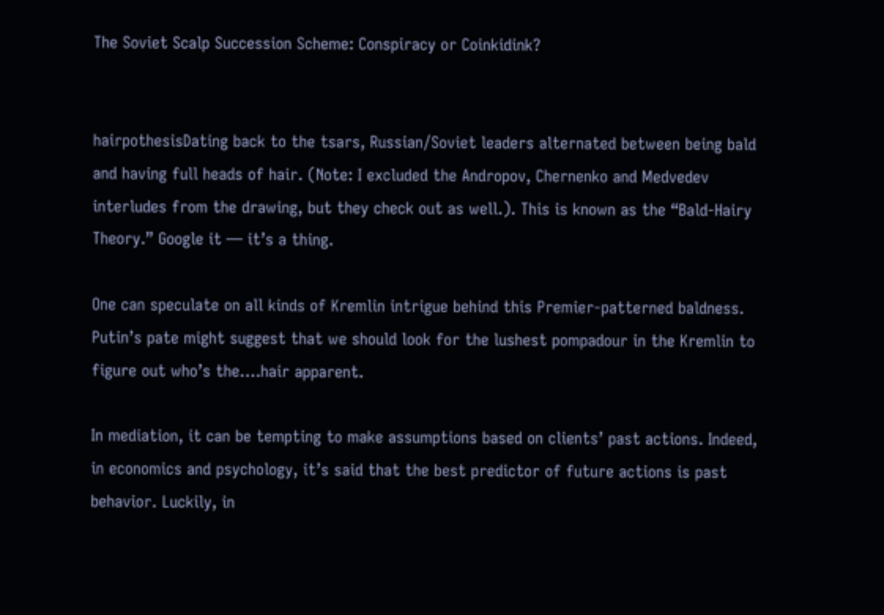The Soviet Scalp Succession Scheme: Conspiracy or Coinkidink?


hairpothesisDating back to the tsars, Russian/Soviet leaders alternated between being bald and having full heads of hair. (Note: I excluded the Andropov, Chernenko and Medvedev interludes from the drawing, but they check out as well.). This is known as the “Bald-Hairy Theory.” Google it — it’s a thing.

One can speculate on all kinds of Kremlin intrigue behind this Premier-patterned baldness. Putin’s pate might suggest that we should look for the lushest pompadour in the Kremlin to figure out who’s the….hair apparent.

In mediation, it can be tempting to make assumptions based on clients’ past actions. Indeed, in economics and psychology, it’s said that the best predictor of future actions is past behavior. Luckily, in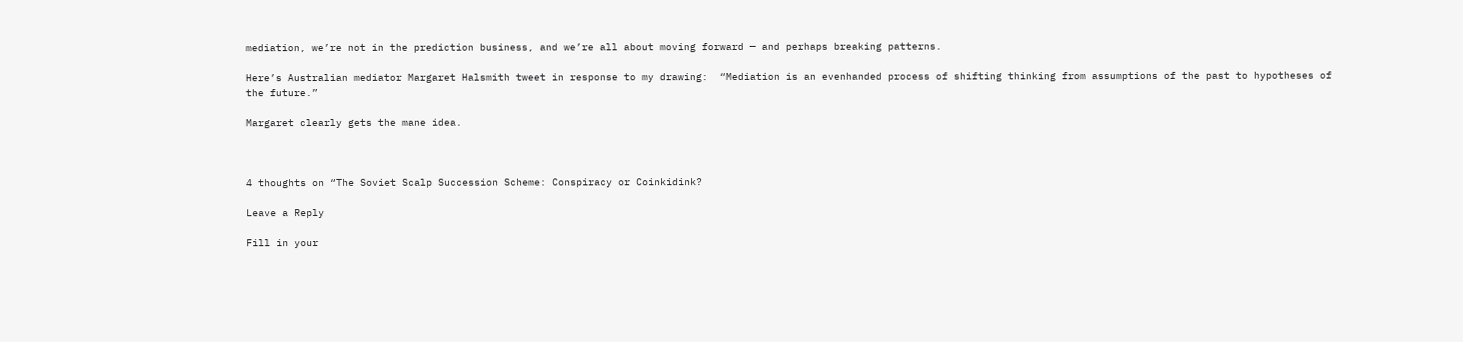mediation, we’re not in the prediction business, and we’re all about moving forward — and perhaps breaking patterns.

Here’s Australian mediator Margaret Halsmith tweet in response to my drawing:  “Mediation is an evenhanded process of shifting thinking from assumptions of the past to hypotheses of the future.”

Margaret clearly gets the mane idea.



4 thoughts on “The Soviet Scalp Succession Scheme: Conspiracy or Coinkidink?

Leave a Reply

Fill in your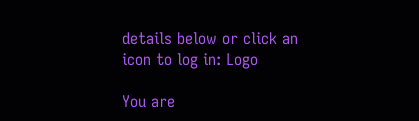details below or click an icon to log in: Logo

You are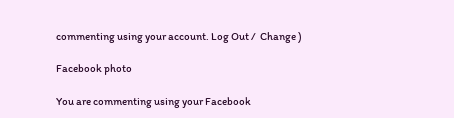commenting using your account. Log Out /  Change )

Facebook photo

You are commenting using your Facebook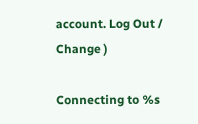account. Log Out /  Change )

Connecting to %s